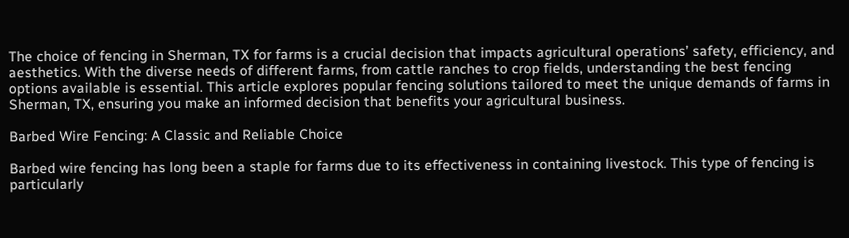The choice of fencing in Sherman, TX for farms is a crucial decision that impacts agricultural operations’ safety, efficiency, and aesthetics. With the diverse needs of different farms, from cattle ranches to crop fields, understanding the best fencing options available is essential. This article explores popular fencing solutions tailored to meet the unique demands of farms in Sherman, TX, ensuring you make an informed decision that benefits your agricultural business.

Barbed Wire Fencing: A Classic and Reliable Choice

Barbed wire fencing has long been a staple for farms due to its effectiveness in containing livestock. This type of fencing is particularly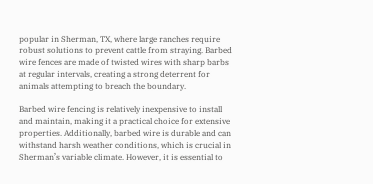popular in Sherman, TX, where large ranches require robust solutions to prevent cattle from straying. Barbed wire fences are made of twisted wires with sharp barbs at regular intervals, creating a strong deterrent for animals attempting to breach the boundary.

Barbed wire fencing is relatively inexpensive to install and maintain, making it a practical choice for extensive properties. Additionally, barbed wire is durable and can withstand harsh weather conditions, which is crucial in Sherman’s variable climate. However, it is essential to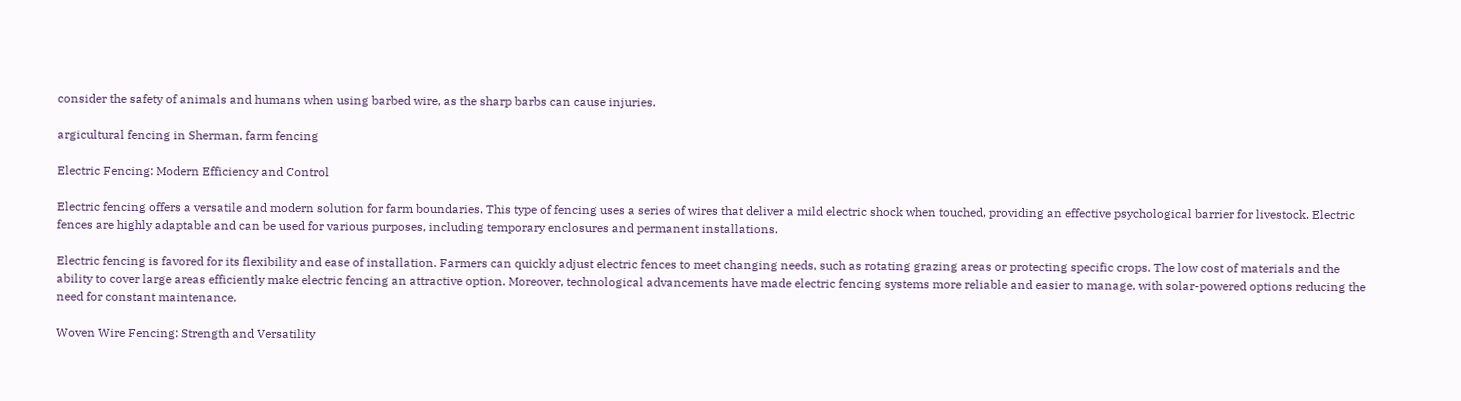consider the safety of animals and humans when using barbed wire, as the sharp barbs can cause injuries.

argicultural fencing in Sherman, farm fencing

Electric Fencing: Modern Efficiency and Control

Electric fencing offers a versatile and modern solution for farm boundaries. This type of fencing uses a series of wires that deliver a mild electric shock when touched, providing an effective psychological barrier for livestock. Electric fences are highly adaptable and can be used for various purposes, including temporary enclosures and permanent installations.

Electric fencing is favored for its flexibility and ease of installation. Farmers can quickly adjust electric fences to meet changing needs, such as rotating grazing areas or protecting specific crops. The low cost of materials and the ability to cover large areas efficiently make electric fencing an attractive option. Moreover, technological advancements have made electric fencing systems more reliable and easier to manage, with solar-powered options reducing the need for constant maintenance.

Woven Wire Fencing: Strength and Versatility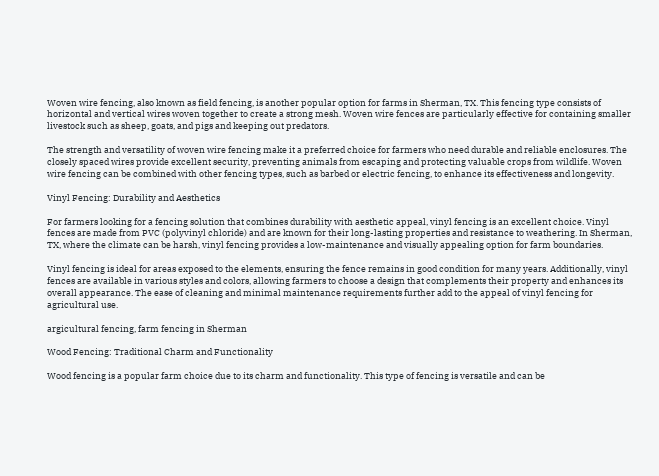Woven wire fencing, also known as field fencing, is another popular option for farms in Sherman, TX. This fencing type consists of horizontal and vertical wires woven together to create a strong mesh. Woven wire fences are particularly effective for containing smaller livestock such as sheep, goats, and pigs and keeping out predators.

The strength and versatility of woven wire fencing make it a preferred choice for farmers who need durable and reliable enclosures. The closely spaced wires provide excellent security, preventing animals from escaping and protecting valuable crops from wildlife. Woven wire fencing can be combined with other fencing types, such as barbed or electric fencing, to enhance its effectiveness and longevity.

Vinyl Fencing: Durability and Aesthetics

For farmers looking for a fencing solution that combines durability with aesthetic appeal, vinyl fencing is an excellent choice. Vinyl fences are made from PVC (polyvinyl chloride) and are known for their long-lasting properties and resistance to weathering. In Sherman, TX, where the climate can be harsh, vinyl fencing provides a low-maintenance and visually appealing option for farm boundaries.

Vinyl fencing is ideal for areas exposed to the elements, ensuring the fence remains in good condition for many years. Additionally, vinyl fences are available in various styles and colors, allowing farmers to choose a design that complements their property and enhances its overall appearance. The ease of cleaning and minimal maintenance requirements further add to the appeal of vinyl fencing for agricultural use.

argicultural fencing, farm fencing in Sherman

Wood Fencing: Traditional Charm and Functionality

Wood fencing is a popular farm choice due to its charm and functionality. This type of fencing is versatile and can be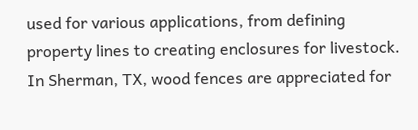used for various applications, from defining property lines to creating enclosures for livestock. In Sherman, TX, wood fences are appreciated for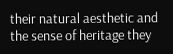their natural aesthetic and the sense of heritage they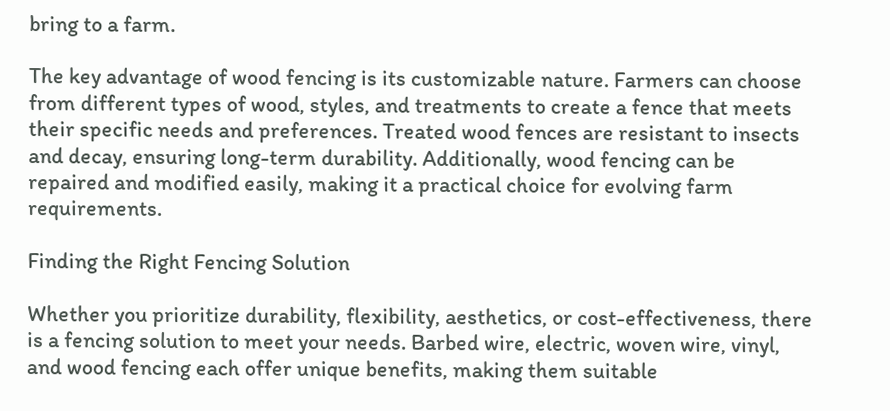bring to a farm.

The key advantage of wood fencing is its customizable nature. Farmers can choose from different types of wood, styles, and treatments to create a fence that meets their specific needs and preferences. Treated wood fences are resistant to insects and decay, ensuring long-term durability. Additionally, wood fencing can be repaired and modified easily, making it a practical choice for evolving farm requirements.

Finding the Right Fencing Solution

Whether you prioritize durability, flexibility, aesthetics, or cost-effectiveness, there is a fencing solution to meet your needs. Barbed wire, electric, woven wire, vinyl, and wood fencing each offer unique benefits, making them suitable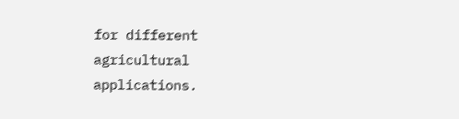for different agricultural applications.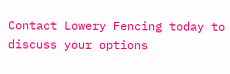Contact Lowery Fencing today to discuss your options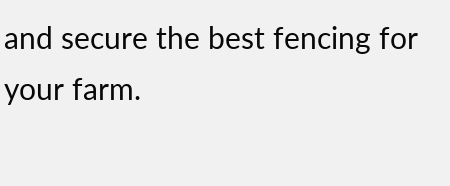and secure the best fencing for your farm.